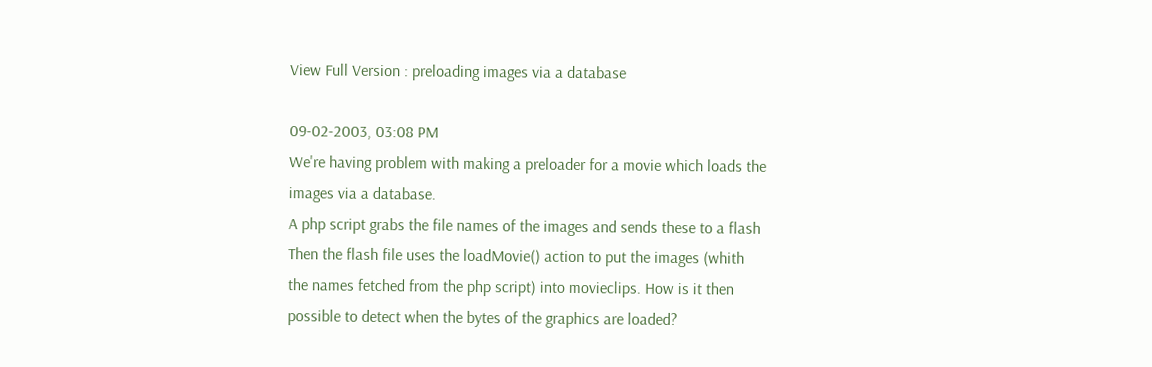View Full Version : preloading images via a database

09-02-2003, 03:08 PM
We're having problem with making a preloader for a movie which loads the
images via a database.
A php script grabs the file names of the images and sends these to a flash
Then the flash file uses the loadMovie() action to put the images (whith
the names fetched from the php script) into movieclips. How is it then
possible to detect when the bytes of the graphics are loaded?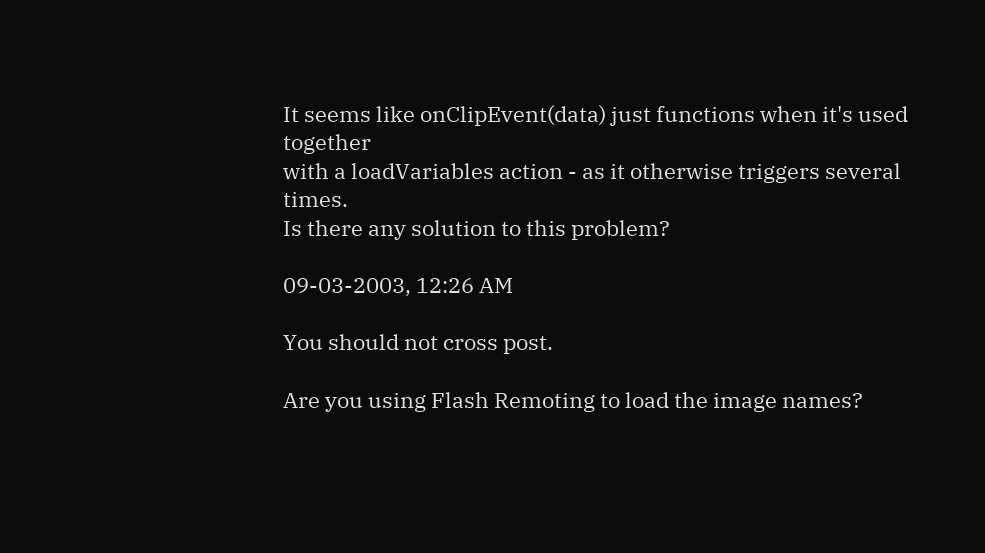It seems like onClipEvent(data) just functions when it's used together
with a loadVariables action - as it otherwise triggers several times.
Is there any solution to this problem?

09-03-2003, 12:26 AM

You should not cross post.

Are you using Flash Remoting to load the image names?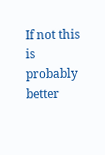If not this is probably better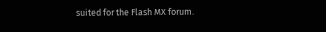suited for the Flash MX forum.